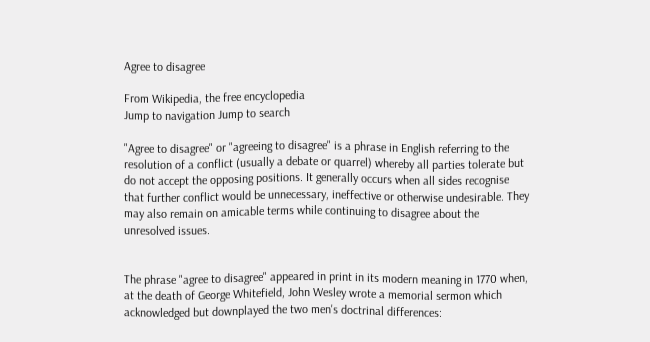Agree to disagree

From Wikipedia, the free encyclopedia
Jump to navigation Jump to search

"Agree to disagree" or "agreeing to disagree" is a phrase in English referring to the resolution of a conflict (usually a debate or quarrel) whereby all parties tolerate but do not accept the opposing positions. It generally occurs when all sides recognise that further conflict would be unnecessary, ineffective or otherwise undesirable. They may also remain on amicable terms while continuing to disagree about the unresolved issues.


The phrase "agree to disagree" appeared in print in its modern meaning in 1770 when, at the death of George Whitefield, John Wesley wrote a memorial sermon which acknowledged but downplayed the two men's doctrinal differences: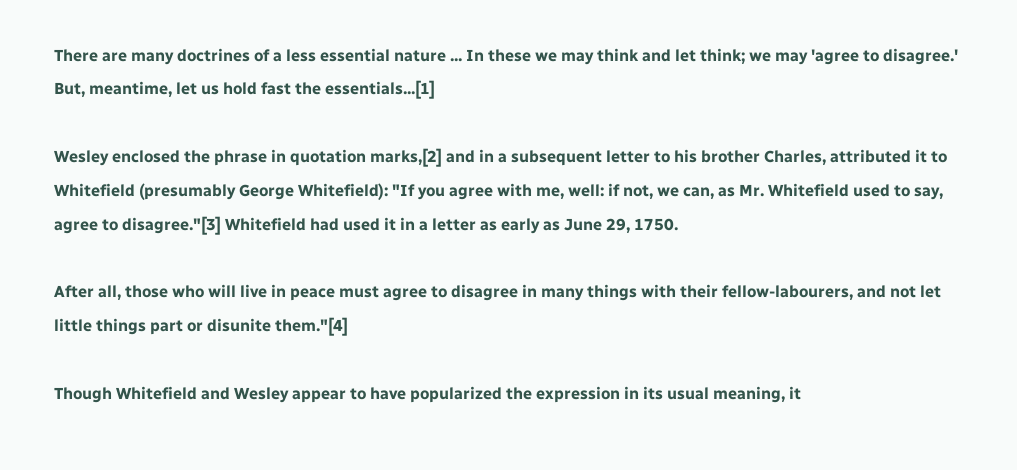There are many doctrines of a less essential nature ... In these we may think and let think; we may 'agree to disagree.' But, meantime, let us hold fast the essentials...[1]

Wesley enclosed the phrase in quotation marks,[2] and in a subsequent letter to his brother Charles, attributed it to Whitefield (presumably George Whitefield): "If you agree with me, well: if not, we can, as Mr. Whitefield used to say, agree to disagree."[3] Whitefield had used it in a letter as early as June 29, 1750.

After all, those who will live in peace must agree to disagree in many things with their fellow-labourers, and not let little things part or disunite them."[4]

Though Whitefield and Wesley appear to have popularized the expression in its usual meaning, it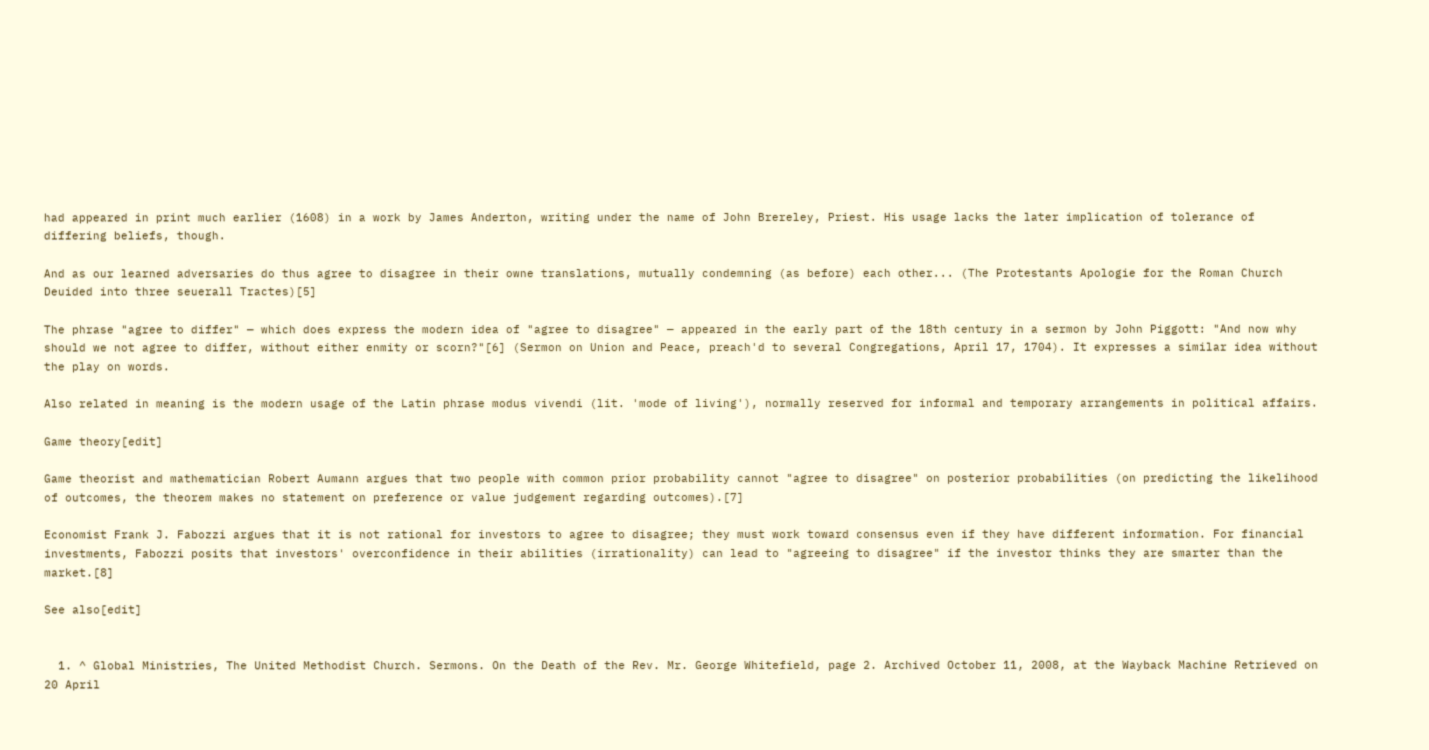had appeared in print much earlier (1608) in a work by James Anderton, writing under the name of John Brereley, Priest. His usage lacks the later implication of tolerance of differing beliefs, though.

And as our learned adversaries do thus agree to disagree in their owne translations, mutually condemning (as before) each other... (The Protestants Apologie for the Roman Church Deuided into three seuerall Tractes)[5]

The phrase "agree to differ" — which does express the modern idea of "agree to disagree" — appeared in the early part of the 18th century in a sermon by John Piggott: "And now why should we not agree to differ, without either enmity or scorn?"[6] (Sermon on Union and Peace, preach'd to several Congregations, April 17, 1704). It expresses a similar idea without the play on words.

Also related in meaning is the modern usage of the Latin phrase modus vivendi (lit. 'mode of living'), normally reserved for informal and temporary arrangements in political affairs.

Game theory[edit]

Game theorist and mathematician Robert Aumann argues that two people with common prior probability cannot "agree to disagree" on posterior probabilities (on predicting the likelihood of outcomes, the theorem makes no statement on preference or value judgement regarding outcomes).[7]

Economist Frank J. Fabozzi argues that it is not rational for investors to agree to disagree; they must work toward consensus even if they have different information. For financial investments, Fabozzi posits that investors' overconfidence in their abilities (irrationality) can lead to "agreeing to disagree" if the investor thinks they are smarter than the market.[8]

See also[edit]


  1. ^ Global Ministries, The United Methodist Church. Sermons. On the Death of the Rev. Mr. George Whitefield, page 2. Archived October 11, 2008, at the Wayback Machine Retrieved on 20 April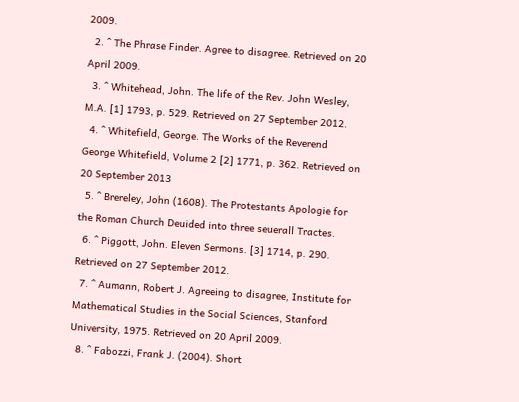2009.
  2. ^ The Phrase Finder. Agree to disagree. Retrieved on 20 April 2009.
  3. ^ Whitehead, John. The life of the Rev. John Wesley, M.A. [1] 1793, p. 529. Retrieved on 27 September 2012.
  4. ^ Whitefield, George. The Works of the Reverend George Whitefield, Volume 2 [2] 1771, p. 362. Retrieved on 20 September 2013
  5. ^ Brereley, John (1608). The Protestants Apologie for the Roman Church Deuided into three seuerall Tractes.
  6. ^ Piggott, John. Eleven Sermons. [3] 1714, p. 290. Retrieved on 27 September 2012.
  7. ^ Aumann, Robert J. Agreeing to disagree, Institute for Mathematical Studies in the Social Sciences, Stanford University, 1975. Retrieved on 20 April 2009.
  8. ^ Fabozzi, Frank J. (2004). Short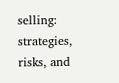selling: strategies, risks, and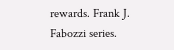rewards. Frank J. Fabozzi series.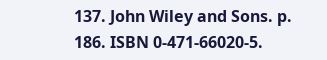137. John Wiley and Sons. p. 186. ISBN 0-471-66020-5.